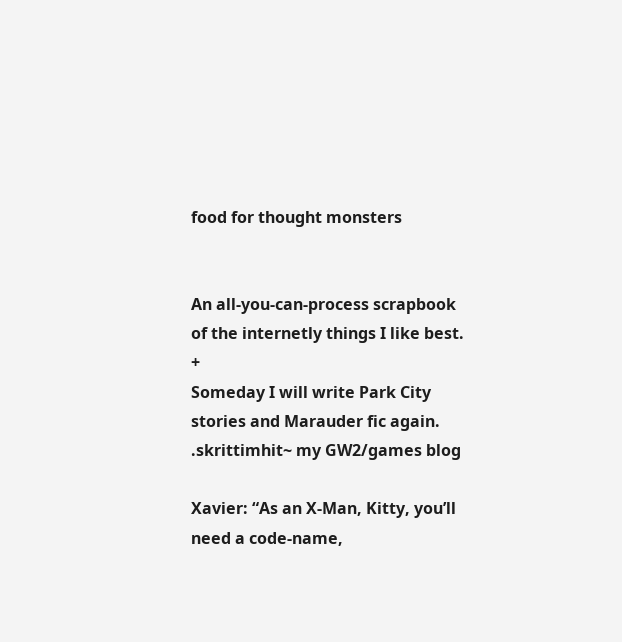food for thought monsters


An all-you-can-process scrapbook of the internetly things I like best. +
Someday I will write Park City stories and Marauder fic again.
.skrittimhit~ my GW2/games blog

Xavier: “As an X-Man, Kitty, you’ll need a code-name,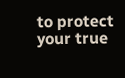to protect your true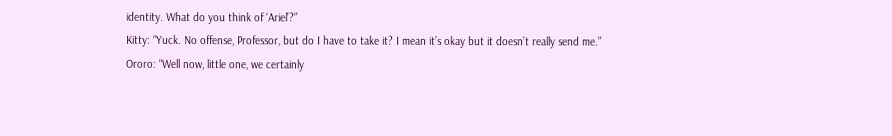identity. What do you think of ‘Ariel’?”
Kitty: “Yuck. No offense, Professor, but do I have to take it? I mean it’s okay but it doesn’t really send me.”
Ororo: “Well now, little one, we certainly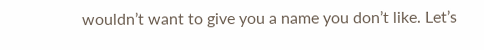wouldn’t want to give you a name you don’t like. Let’s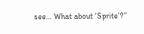see… What about ‘Sprite’?”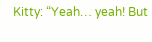Kitty: “Yeah… yeah! But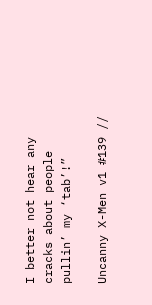I better not hear any cracks about people pullin’ my ‘tab’!”

Uncanny X-Men v1 #139 //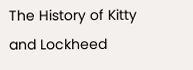The History of Kitty and Lockheed